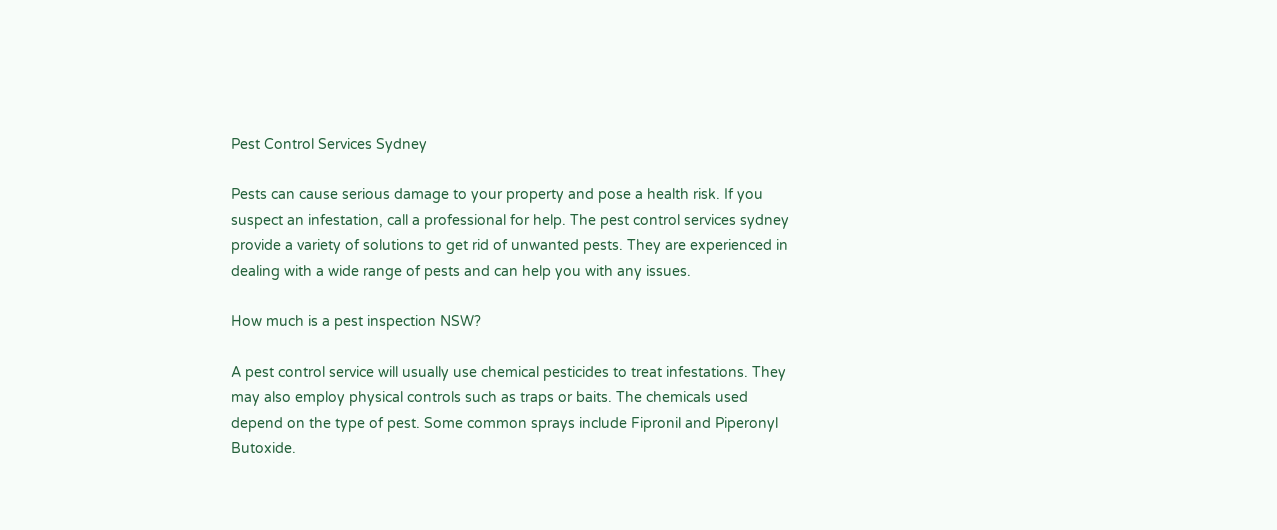Pest Control Services Sydney

Pests can cause serious damage to your property and pose a health risk. If you suspect an infestation, call a professional for help. The pest control services sydney provide a variety of solutions to get rid of unwanted pests. They are experienced in dealing with a wide range of pests and can help you with any issues.

How much is a pest inspection NSW?

A pest control service will usually use chemical pesticides to treat infestations. They may also employ physical controls such as traps or baits. The chemicals used depend on the type of pest. Some common sprays include Fipronil and Piperonyl Butoxide.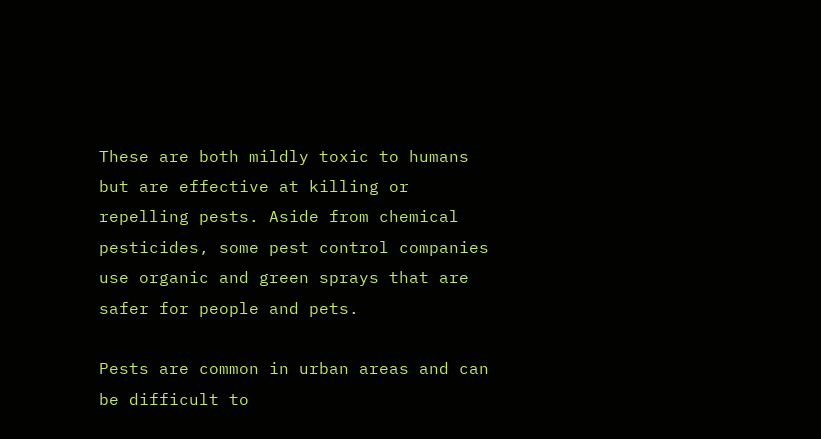These are both mildly toxic to humans but are effective at killing or repelling pests. Aside from chemical pesticides, some pest control companies use organic and green sprays that are safer for people and pets.

Pests are common in urban areas and can be difficult to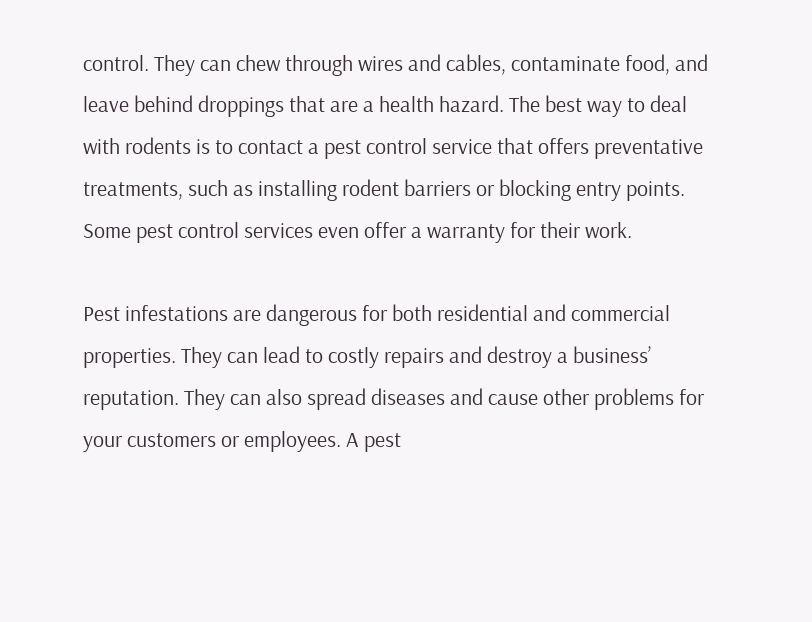control. They can chew through wires and cables, contaminate food, and leave behind droppings that are a health hazard. The best way to deal with rodents is to contact a pest control service that offers preventative treatments, such as installing rodent barriers or blocking entry points. Some pest control services even offer a warranty for their work.

Pest infestations are dangerous for both residential and commercial properties. They can lead to costly repairs and destroy a business’ reputation. They can also spread diseases and cause other problems for your customers or employees. A pest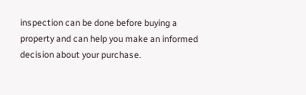inspection can be done before buying a property and can help you make an informed decision about your purchase.